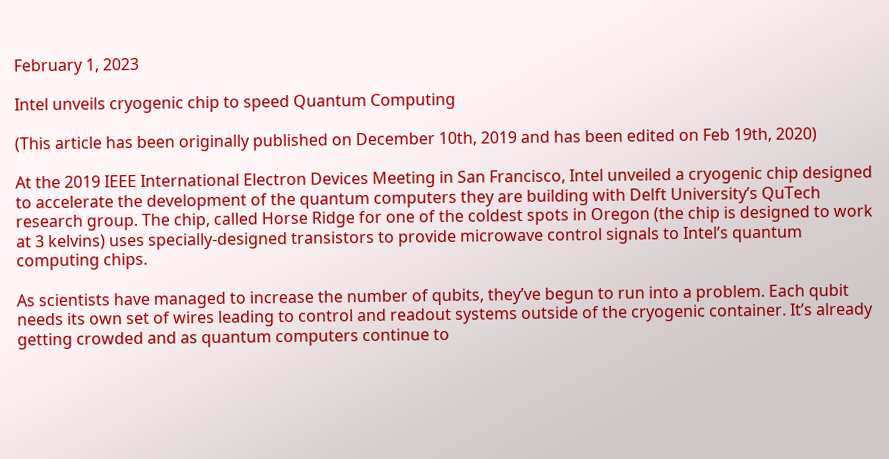February 1, 2023

Intel unveils cryogenic chip to speed Quantum Computing

(This article has been originally published on December 10th, 2019 and has been edited on Feb 19th, 2020)

At the 2019 IEEE International Electron Devices Meeting in San Francisco, Intel unveiled a cryogenic chip designed to accelerate the development of the quantum computers they are building with Delft University’s QuTech research group. The chip, called Horse Ridge for one of the coldest spots in Oregon (the chip is designed to work at 3 kelvins) uses specially-designed transistors to provide microwave control signals to Intel’s quantum computing chips.

As scientists have managed to increase the number of qubits, they’ve begun to run into a problem. Each qubit needs its own set of wires leading to control and readout systems outside of the cryogenic container. It’s already getting crowded and as quantum computers continue to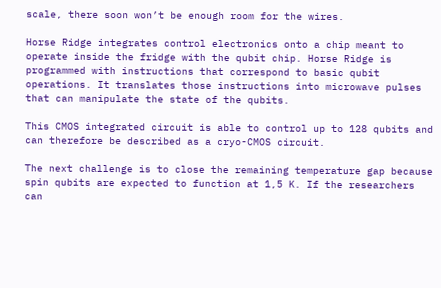scale, there soon won’t be enough room for the wires.

Horse Ridge integrates control electronics onto a chip meant to operate inside the fridge with the qubit chip. Horse Ridge is programmed with instructions that correspond to basic qubit operations. It translates those instructions into microwave pulses that can manipulate the state of the qubits.

This CMOS integrated circuit is able to control up to 128 qubits and can therefore be described as a cryo-CMOS circuit.

The next challenge is to close the remaining temperature gap because spin qubits are expected to function at 1,5 K. If the researchers can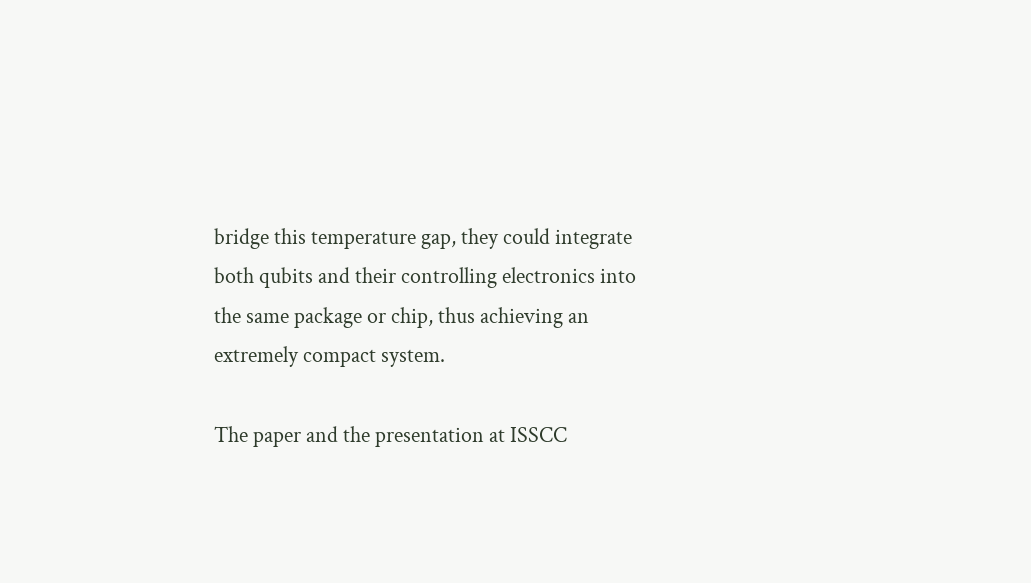bridge this temperature gap, they could integrate both qubits and their controlling electronics into the same package or chip, thus achieving an extremely compact system.

The paper and the presentation at ISSCC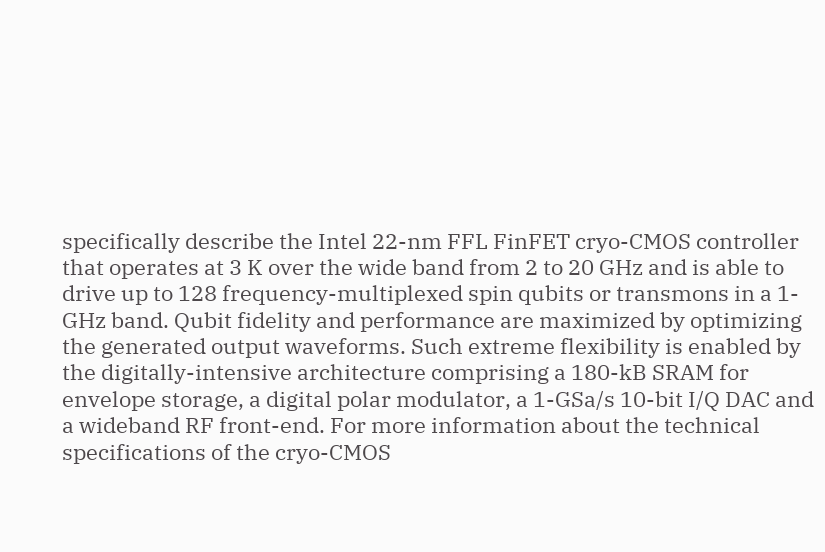specifically describe the Intel 22-nm FFL FinFET cryo-CMOS controller that operates at 3 K over the wide band from 2 to 20 GHz and is able to drive up to 128 frequency-multiplexed spin qubits or transmons in a 1-GHz band. Qubit fidelity and performance are maximized by optimizing the generated output waveforms. Such extreme flexibility is enabled by the digitally-intensive architecture comprising a 180-kB SRAM for envelope storage, a digital polar modulator, a 1-GSa/s 10-bit I/Q DAC and a wideband RF front-end. For more information about the technical specifications of the cryo-CMOS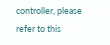controller, please refer to this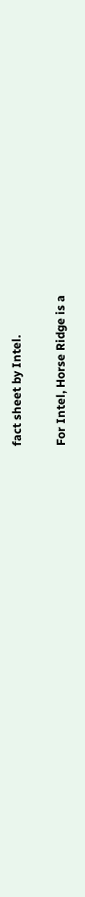fact sheet by Intel.

For Intel, Horse Ridge is a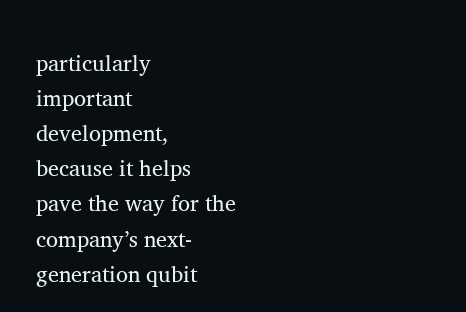particularly important development, because it helps pave the way for the company’s next-generation qubit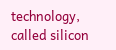technology, called silicon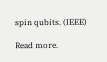spin qubits. (IEEE)

Read more.